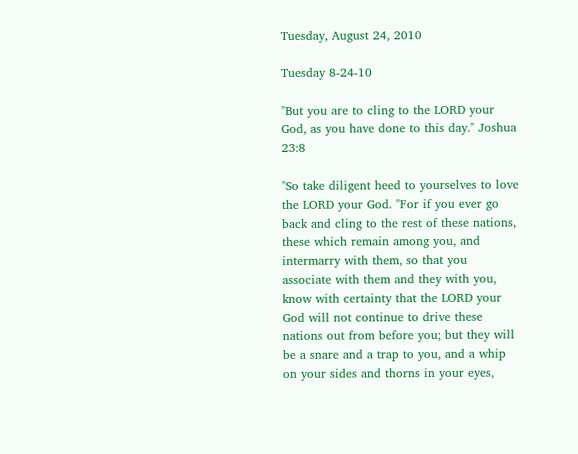Tuesday, August 24, 2010

Tuesday 8-24-10

"But you are to cling to the LORD your God, as you have done to this day." Joshua 23:8

"So take diligent heed to yourselves to love the LORD your God. "For if you ever go back and cling to the rest of these nations, these which remain among you, and intermarry with them, so that you associate with them and they with you, know with certainty that the LORD your God will not continue to drive these nations out from before you; but they will be a snare and a trap to you, and a whip on your sides and thorns in your eyes,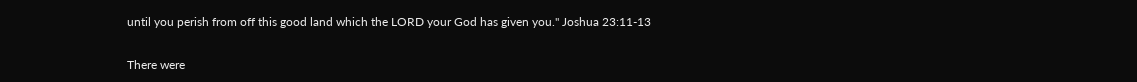until you perish from off this good land which the LORD your God has given you." Joshua 23:11-13

There were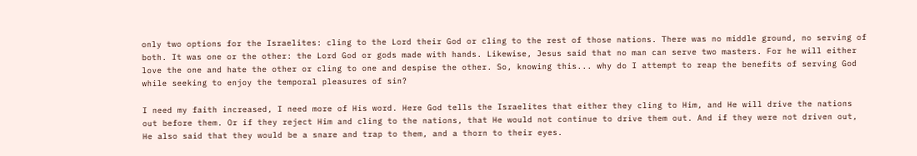only two options for the Israelites: cling to the Lord their God or cling to the rest of those nations. There was no middle ground, no serving of both. It was one or the other: the Lord God or gods made with hands. Likewise, Jesus said that no man can serve two masters. For he will either love the one and hate the other or cling to one and despise the other. So, knowing this... why do I attempt to reap the benefits of serving God while seeking to enjoy the temporal pleasures of sin?

I need my faith increased, I need more of His word. Here God tells the Israelites that either they cling to Him, and He will drive the nations out before them. Or if they reject Him and cling to the nations, that He would not continue to drive them out. And if they were not driven out, He also said that they would be a snare and trap to them, and a thorn to their eyes.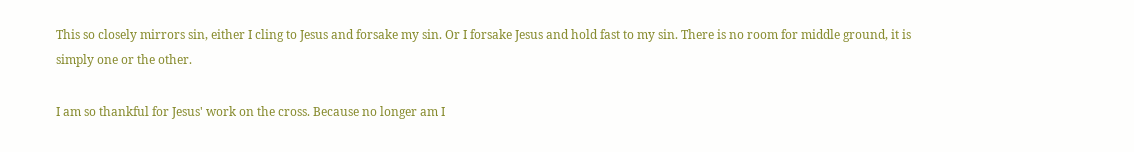This so closely mirrors sin, either I cling to Jesus and forsake my sin. Or I forsake Jesus and hold fast to my sin. There is no room for middle ground, it is simply one or the other.

I am so thankful for Jesus' work on the cross. Because no longer am I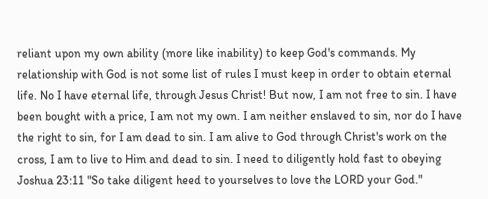reliant upon my own ability (more like inability) to keep God's commands. My relationship with God is not some list of rules I must keep in order to obtain eternal life. No I have eternal life, through Jesus Christ! But now, I am not free to sin. I have been bought with a price, I am not my own. I am neither enslaved to sin, nor do I have the right to sin, for I am dead to sin. I am alive to God through Christ's work on the cross, I am to live to Him and dead to sin. I need to diligently hold fast to obeying Joshua 23:11 "So take diligent heed to yourselves to love the LORD your God."